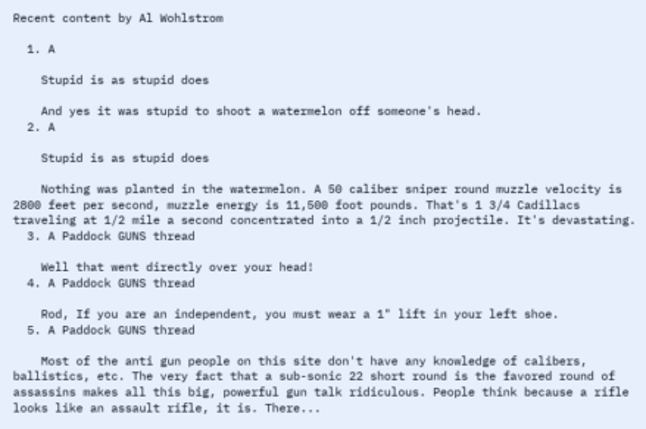Recent content by Al Wohlstrom

  1. A

    Stupid is as stupid does

    And yes it was stupid to shoot a watermelon off someone's head.
  2. A

    Stupid is as stupid does

    Nothing was planted in the watermelon. A 50 caliber sniper round muzzle velocity is 2800 feet per second, muzzle energy is 11,500 foot pounds. That's 1 3/4 Cadillacs traveling at 1/2 mile a second concentrated into a 1/2 inch projectile. It's devastating.
  3. A Paddock GUNS thread

    Well that went directly over your head!
  4. A Paddock GUNS thread

    Rod, If you are an independent, you must wear a 1" lift in your left shoe.
  5. A Paddock GUNS thread

    Most of the anti gun people on this site don't have any knowledge of calibers, ballistics, etc. The very fact that a sub-sonic 22 short round is the favored round of assassins makes all this big, powerful gun talk ridiculous. People think because a rifle looks like an assault rifle, it is. There...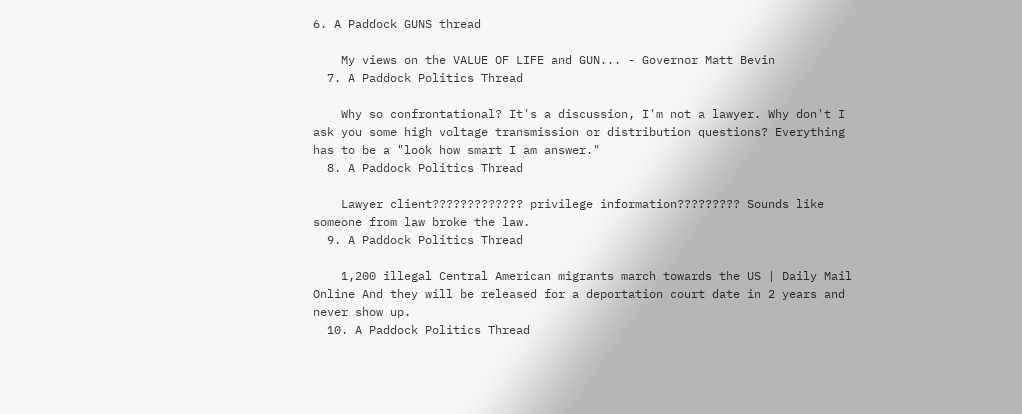6. A Paddock GUNS thread

    My views on the VALUE OF LIFE and GUN... - Governor Matt Bevin
  7. A Paddock Politics Thread

    Why so confrontational? It's a discussion, I'm not a lawyer. Why don't I ask you some high voltage transmission or distribution questions? Everything has to be a "look how smart I am answer."
  8. A Paddock Politics Thread

    Lawyer client????????????? privilege information????????? Sounds like someone from law broke the law.
  9. A Paddock Politics Thread

    1,200 illegal Central American migrants march towards the US | Daily Mail Online And they will be released for a deportation court date in 2 years and never show up.
  10. A Paddock Politics Thread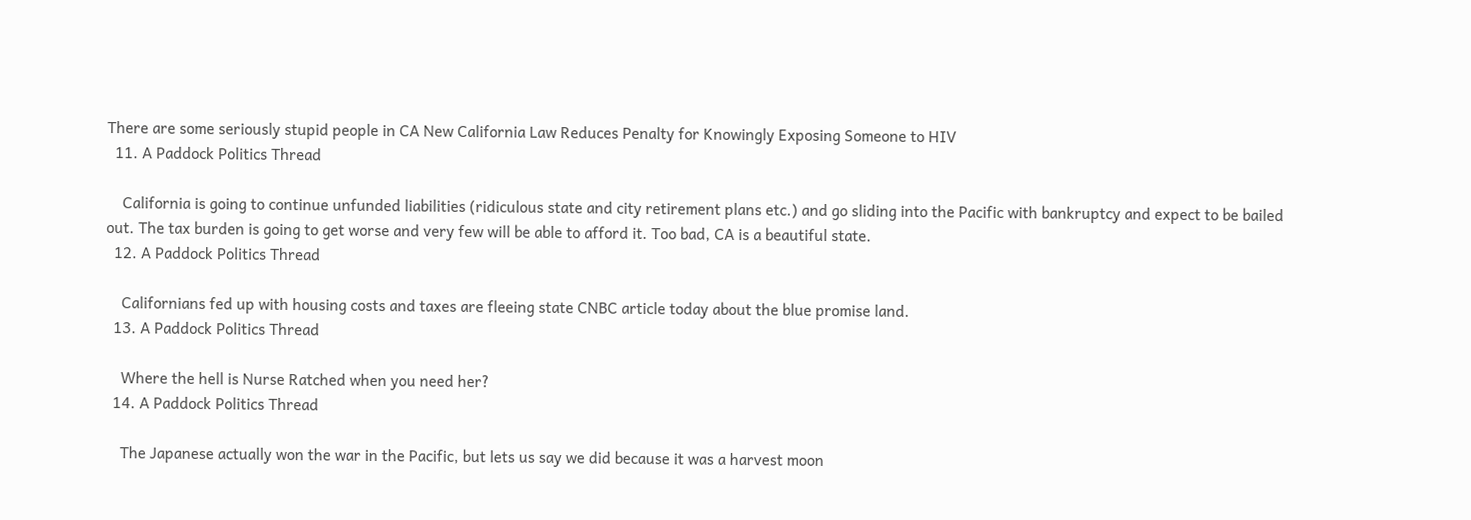There are some seriously stupid people in CA New California Law Reduces Penalty for Knowingly Exposing Someone to HIV
  11. A Paddock Politics Thread

    California is going to continue unfunded liabilities (ridiculous state and city retirement plans etc.) and go sliding into the Pacific with bankruptcy and expect to be bailed out. The tax burden is going to get worse and very few will be able to afford it. Too bad, CA is a beautiful state.
  12. A Paddock Politics Thread

    Californians fed up with housing costs and taxes are fleeing state CNBC article today about the blue promise land.
  13. A Paddock Politics Thread

    Where the hell is Nurse Ratched when you need her?
  14. A Paddock Politics Thread

    The Japanese actually won the war in the Pacific, but lets us say we did because it was a harvest moon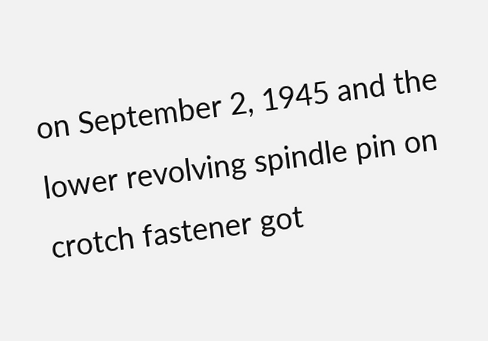on September 2, 1945 and the lower revolving spindle pin on crotch fastener got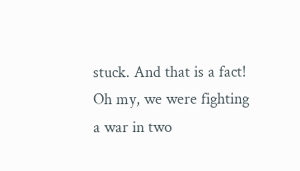stuck. And that is a fact! Oh my, we were fighting a war in two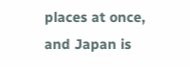places at once, and Japan is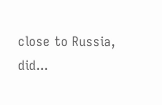close to Russia, did...